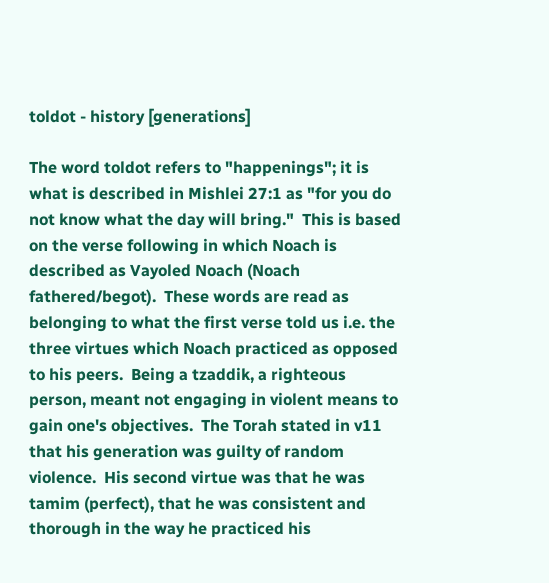toldot - history [generations]

The word toldot refers to "happenings"; it is what is described in Mishlei 27:1 as "for you do not know what the day will bring."  This is based on the verse following in which Noach is described as Vayoled Noach (Noach fathered/begot).  These words are read as belonging to what the first verse told us i.e. the three virtues which Noach practiced as opposed to his peers.  Being a tzaddik, a righteous person, meant not engaging in violent means to gain one's objectives.  The Torah stated in v11 that his generation was guilty of random violence.  His second virtue was that he was tamim (perfect), that he was consistent and thorough in the way he practiced his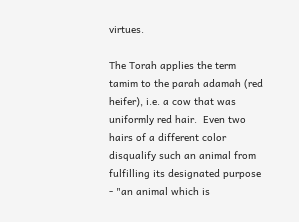virtues.

The Torah applies the term tamim to the parah adamah (red heifer), i.e. a cow that was uniformly red hair.  Even two hairs of a different color disqualify such an animal from fulfilling its designated purpose - "an animal which is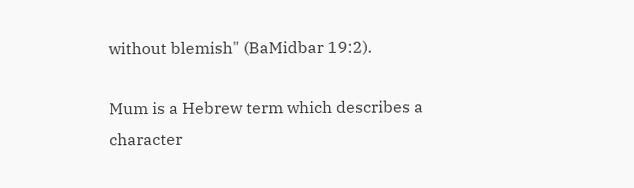without blemish" (BaMidbar 19:2).

Mum is a Hebrew term which describes a character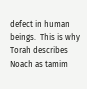defect in human beings.  This is why Torah describes Noach as tamim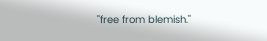"free from blemish."